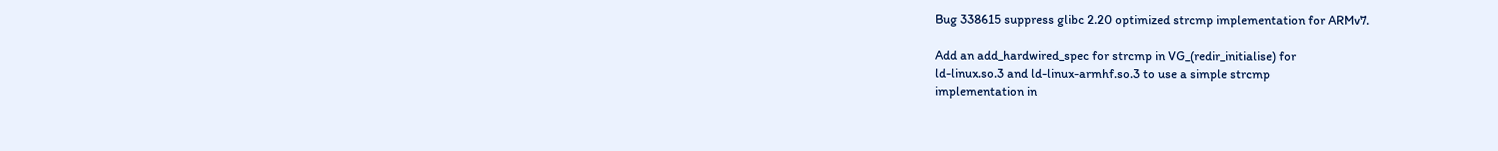Bug 338615 suppress glibc 2.20 optimized strcmp implementation for ARMv7.

Add an add_hardwired_spec for strcmp in VG_(redir_initialise) for
ld-linux.so.3 and ld-linux-armhf.so.3 to use a simple strcmp
implementation in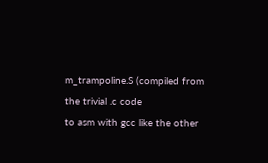m_trampoline.S (compiled from the trivial .c code
to asm with gcc like the other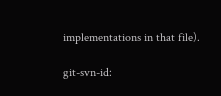implementations in that file).

git-svn-id: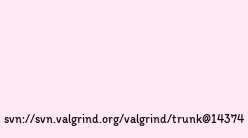svn://svn.valgrind.org/valgrind/trunk@14374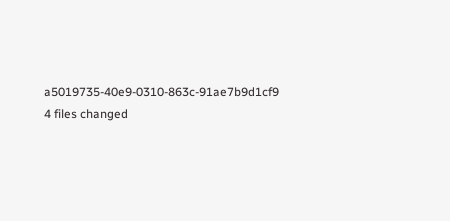a5019735-40e9-0310-863c-91ae7b9d1cf9
4 files changed